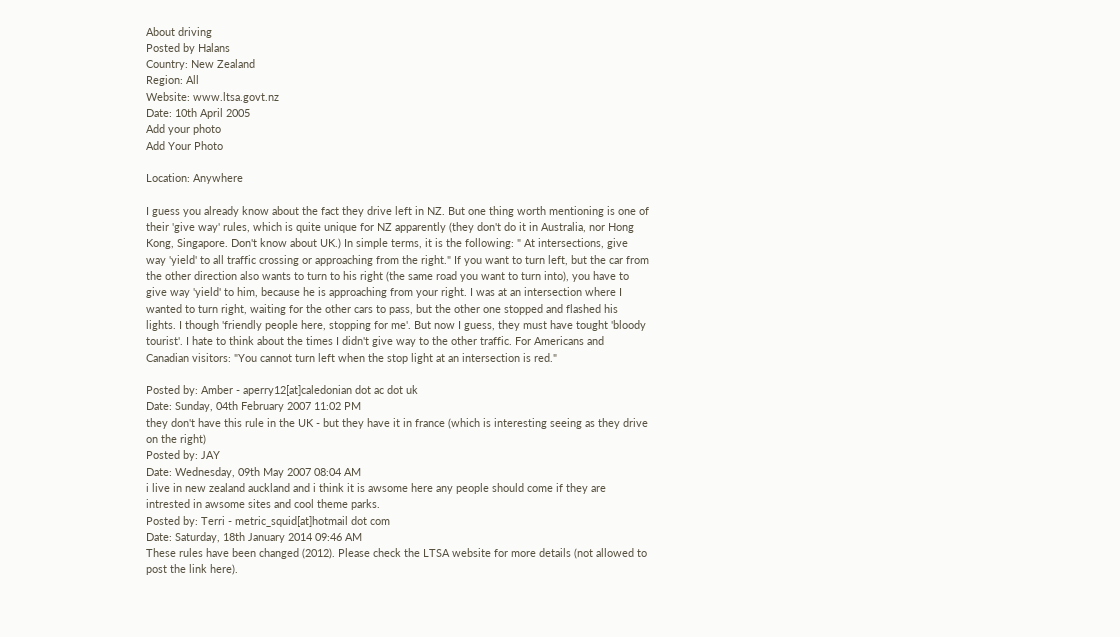About driving
Posted by Halans
Country: New Zealand
Region: All
Website: www.ltsa.govt.nz
Date: 10th April 2005
Add your photo
Add Your Photo

Location: Anywhere

I guess you already know about the fact they drive left in NZ. But one thing worth mentioning is one of their 'give way' rules, which is quite unique for NZ apparently (they don't do it in Australia, nor Hong Kong, Singapore. Don't know about UK.) In simple terms, it is the following: " At intersections, give way 'yield' to all traffic crossing or approaching from the right." If you want to turn left, but the car from the other direction also wants to turn to his right (the same road you want to turn into), you have to give way 'yield' to him, because he is approaching from your right. I was at an intersection where I wanted to turn right, waiting for the other cars to pass, but the other one stopped and flashed his lights. I though 'friendly people here, stopping for me'. But now I guess, they must have tought 'bloody tourist'. I hate to think about the times I didn't give way to the other traffic. For Americans and Canadian visitors: "You cannot turn left when the stop light at an intersection is red."

Posted by: Amber - aperry12[at]caledonian dot ac dot uk
Date: Sunday, 04th February 2007 11:02 PM
they don't have this rule in the UK - but they have it in france (which is interesting seeing as they drive on the right)
Posted by: JAY
Date: Wednesday, 09th May 2007 08:04 AM
i live in new zealand auckland and i think it is awsome here any people should come if they are intrested in awsome sites and cool theme parks.
Posted by: Terri - metric_squid[at]hotmail dot com
Date: Saturday, 18th January 2014 09:46 AM
These rules have been changed (2012). Please check the LTSA website for more details (not allowed to post the link here).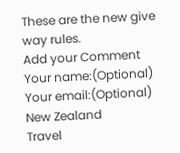These are the new give way rules.
Add your Comment
Your name:(Optional)
Your email:(Optional)
New Zealand
Travel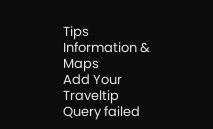Tips
Information & Maps
Add Your Traveltip
Query failed